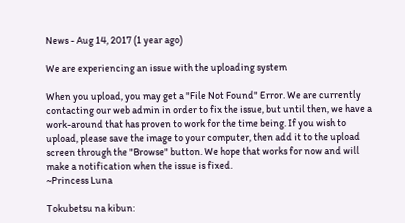News - Aug 14, 2017 (1 year ago)

We are experiencing an issue with the uploading system

When you upload, you may get a "File Not Found" Error. We are currently contacting our web admin in order to fix the issue, but until then, we have a work-around that has proven to work for the time being. If you wish to upload, please save the image to your computer, then add it to the upload screen through the "Browse" button. We hope that works for now and will make a notification when the issue is fixed.
~Princess Luna

Tokubetsu na kibun: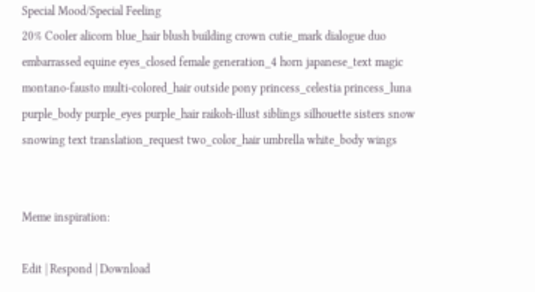Special Mood/Special Feeling
20% Cooler alicorn blue_hair blush building crown cutie_mark dialogue duo embarrassed equine eyes_closed female generation_4 horn japanese_text magic montano-fausto multi-colored_hair outside pony princess_celestia princess_luna purple_body purple_eyes purple_hair raikoh-illust siblings silhouette sisters snow snowing text translation_request two_color_hair umbrella white_body wings


Meme inspiration:

Edit | Respond | Download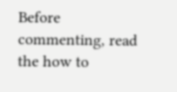Before commenting, read the how to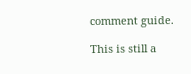comment guide.

This is still a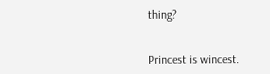thing?


Princest is wincest.